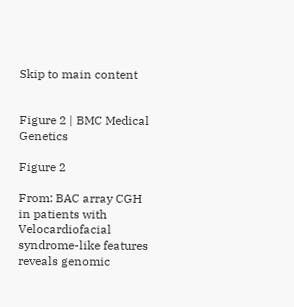Skip to main content


Figure 2 | BMC Medical Genetics

Figure 2

From: BAC array CGH in patients with Velocardiofacial syndrome-like features reveals genomic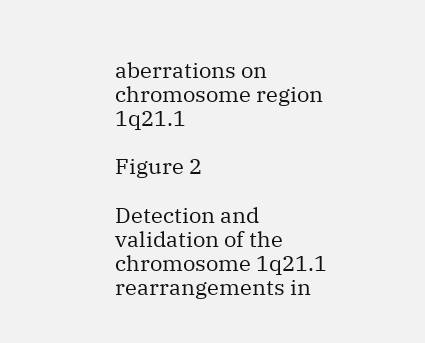aberrations on chromosome region 1q21.1

Figure 2

Detection and validation of the chromosome 1q21.1 rearrangements in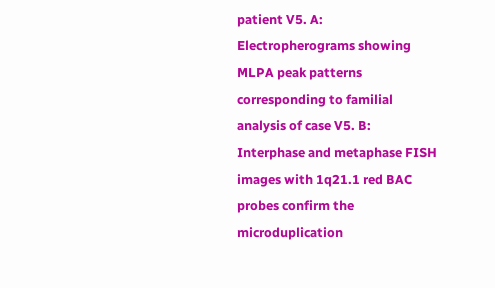patient V5. A: Electropherograms showing MLPA peak patterns corresponding to familial analysis of case V5. B: Interphase and metaphase FISH images with 1q21.1 red BAC probes confirm the microduplication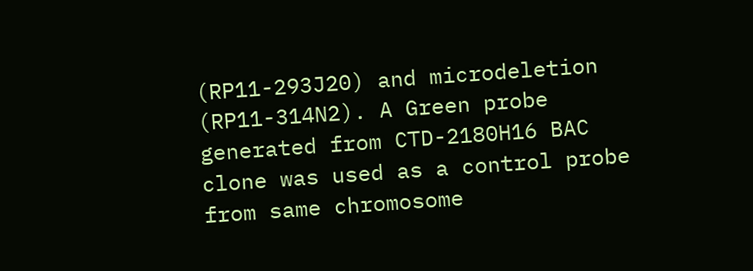(RP11-293J20) and microdeletion (RP11-314N2). A Green probe generated from CTD-2180H16 BAC clone was used as a control probe from same chromosome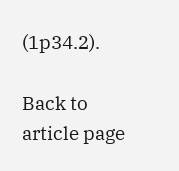(1p34.2).

Back to article page